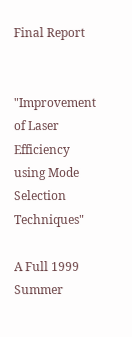Final Report


"Improvement of Laser Efficiency using Mode Selection Techniques"

A Full 1999 Summer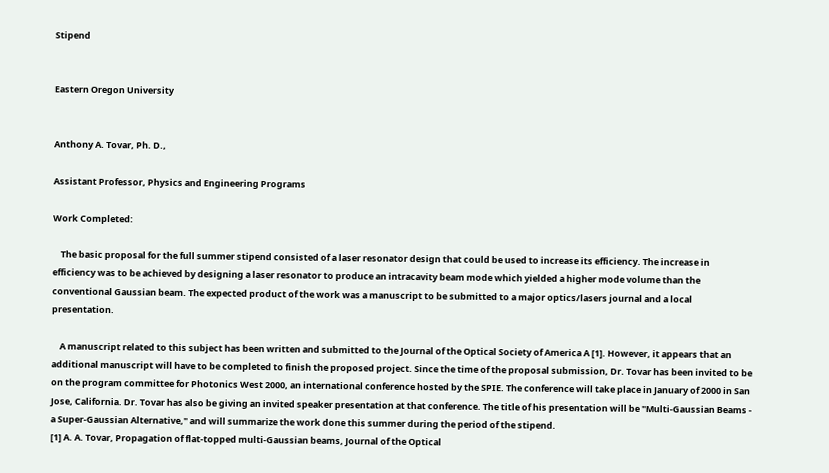Stipend


Eastern Oregon University


Anthony A. Tovar, Ph. D.,

Assistant Professor, Physics and Engineering Programs

Work Completed:

    The basic proposal for the full summer stipend consisted of a laser resonator design that could be used to increase its efficiency. The increase in efficiency was to be achieved by designing a laser resonator to produce an intracavity beam mode which yielded a higher mode volume than the conventional Gaussian beam. The expected product of the work was a manuscript to be submitted to a major optics/lasers journal and a local presentation.

    A manuscript related to this subject has been written and submitted to the Journal of the Optical Society of America A [1]. However, it appears that an additional manuscript will have to be completed to finish the proposed project. Since the time of the proposal submission, Dr. Tovar has been invited to be on the program committee for Photonics West 2000, an international conference hosted by the SPIE. The conference will take place in January of 2000 in San Jose, California. Dr. Tovar has also be giving an invited speaker presentation at that conference. The title of his presentation will be "Multi-Gaussian Beams - a Super-Gaussian Alternative," and will summarize the work done this summer during the period of the stipend.
[1] A. A. Tovar, Propagation of flat-topped multi-Gaussian beams, Journal of the Optical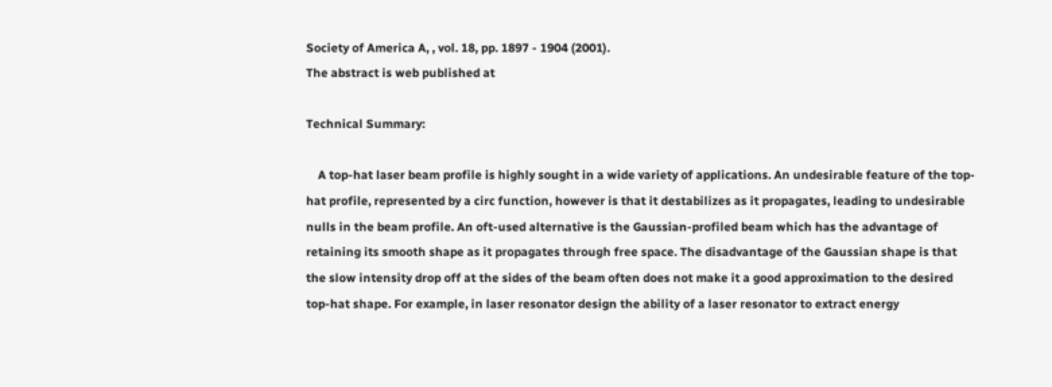Society of America A, , vol. 18, pp. 1897 - 1904 (2001).
The abstract is web published at

Technical Summary:

    A top-hat laser beam profile is highly sought in a wide variety of applications. An undesirable feature of the top-hat profile, represented by a circ function, however is that it destabilizes as it propagates, leading to undesirable nulls in the beam profile. An oft-used alternative is the Gaussian-profiled beam which has the advantage of retaining its smooth shape as it propagates through free space. The disadvantage of the Gaussian shape is that the slow intensity drop off at the sides of the beam often does not make it a good approximation to the desired top-hat shape. For example, in laser resonator design the ability of a laser resonator to extract energy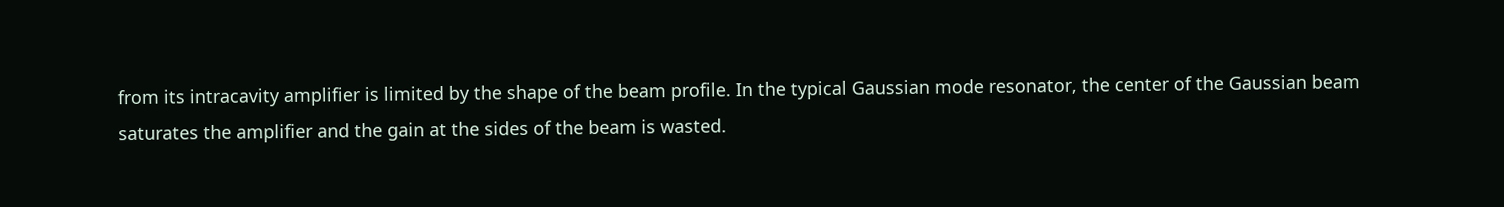from its intracavity amplifier is limited by the shape of the beam profile. In the typical Gaussian mode resonator, the center of the Gaussian beam saturates the amplifier and the gain at the sides of the beam is wasted.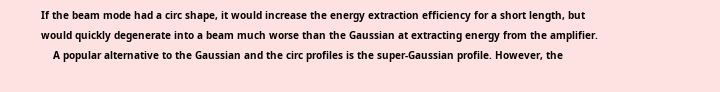If the beam mode had a circ shape, it would increase the energy extraction efficiency for a short length, but would quickly degenerate into a beam much worse than the Gaussian at extracting energy from the amplifier.
    A popular alternative to the Gaussian and the circ profiles is the super-Gaussian profile. However, the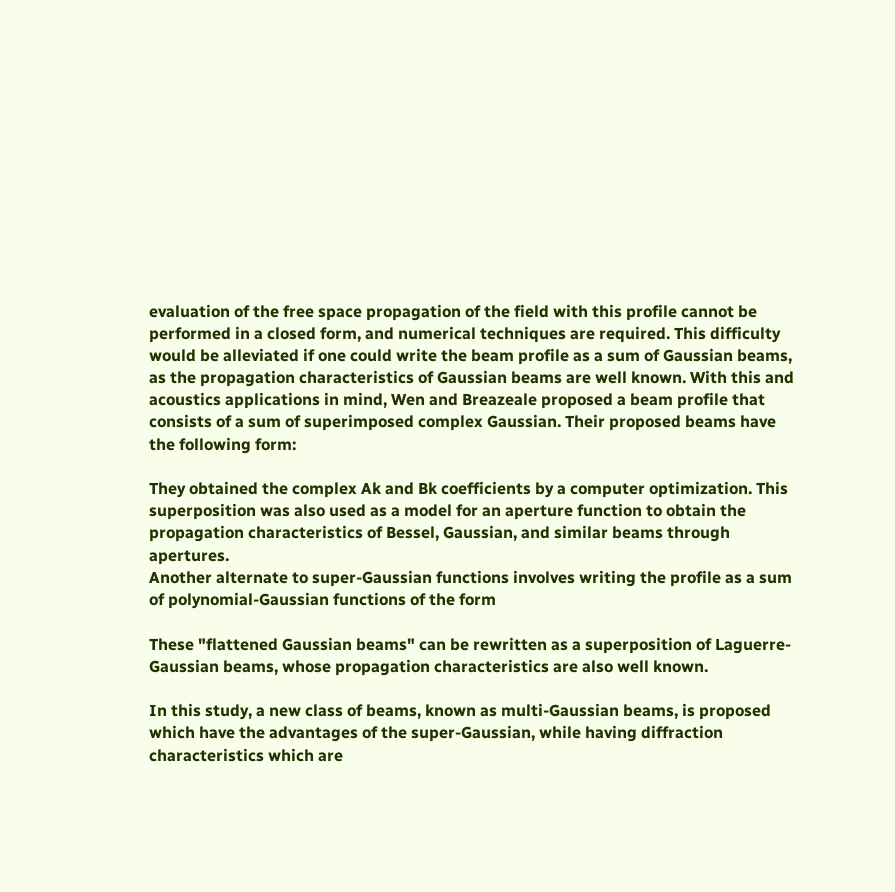evaluation of the free space propagation of the field with this profile cannot be performed in a closed form, and numerical techniques are required. This difficulty would be alleviated if one could write the beam profile as a sum of Gaussian beams, as the propagation characteristics of Gaussian beams are well known. With this and acoustics applications in mind, Wen and Breazeale proposed a beam profile that consists of a sum of superimposed complex Gaussian. Their proposed beams have the following form:

They obtained the complex Ak and Bk coefficients by a computer optimization. This superposition was also used as a model for an aperture function to obtain the propagation characteristics of Bessel, Gaussian, and similar beams through apertures.
Another alternate to super-Gaussian functions involves writing the profile as a sum of polynomial-Gaussian functions of the form

These "flattened Gaussian beams" can be rewritten as a superposition of Laguerre-Gaussian beams, whose propagation characteristics are also well known.

In this study, a new class of beams, known as multi-Gaussian beams, is proposed which have the advantages of the super-Gaussian, while having diffraction characteristics which are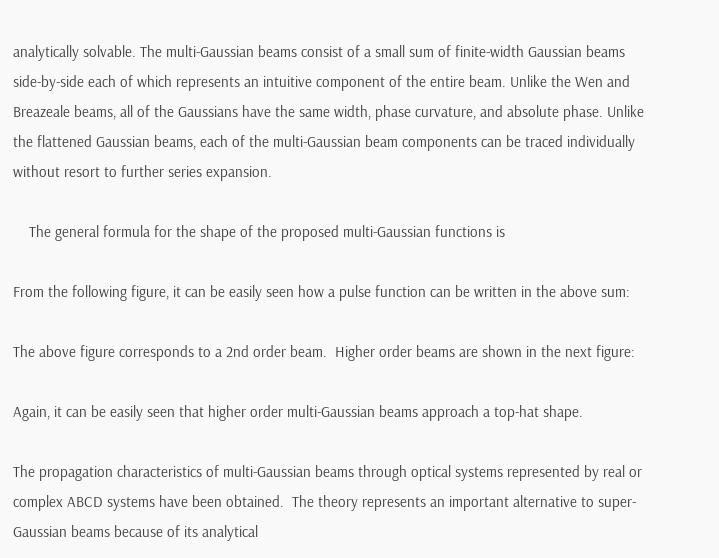analytically solvable. The multi-Gaussian beams consist of a small sum of finite-width Gaussian beams side-by-side each of which represents an intuitive component of the entire beam. Unlike the Wen and Breazeale beams, all of the Gaussians have the same width, phase curvature, and absolute phase. Unlike the flattened Gaussian beams, each of the multi-Gaussian beam components can be traced individually without resort to further series expansion.

    The general formula for the shape of the proposed multi-Gaussian functions is

From the following figure, it can be easily seen how a pulse function can be written in the above sum:

The above figure corresponds to a 2nd order beam.  Higher order beams are shown in the next figure:

Again, it can be easily seen that higher order multi-Gaussian beams approach a top-hat shape.

The propagation characteristics of multi-Gaussian beams through optical systems represented by real or complex ABCD systems have been obtained.  The theory represents an important alternative to super-Gaussian beams because of its analytical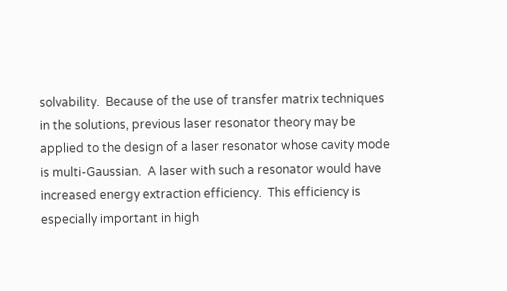solvability.  Because of the use of transfer matrix techniques in the solutions, previous laser resonator theory may be applied to the design of a laser resonator whose cavity mode is multi-Gaussian.  A laser with such a resonator would have increased energy extraction efficiency.  This efficiency is especially important in high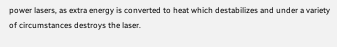power lasers, as extra energy is converted to heat which destabilizes and under a variety of circumstances destroys the laser.